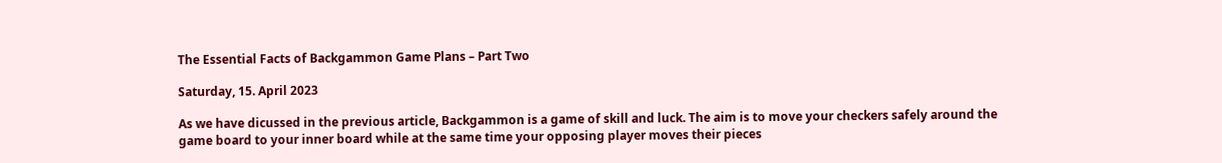The Essential Facts of Backgammon Game Plans – Part Two

Saturday, 15. April 2023

As we have dicussed in the previous article, Backgammon is a game of skill and luck. The aim is to move your checkers safely around the game board to your inner board while at the same time your opposing player moves their pieces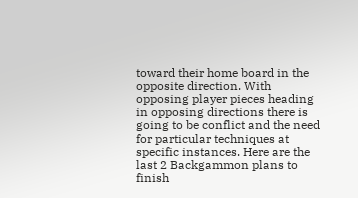toward their home board in the opposite direction. With opposing player pieces heading in opposing directions there is going to be conflict and the need for particular techniques at specific instances. Here are the last 2 Backgammon plans to finish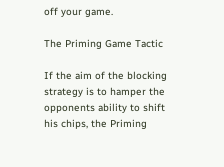off your game.

The Priming Game Tactic

If the aim of the blocking strategy is to hamper the opponents ability to shift his chips, the Priming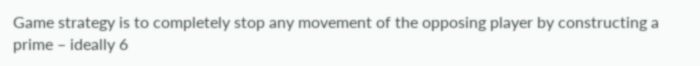Game strategy is to completely stop any movement of the opposing player by constructing a prime – ideally 6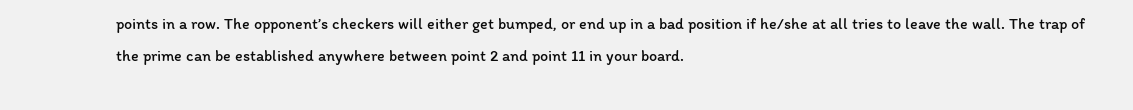points in a row. The opponent’s checkers will either get bumped, or end up in a bad position if he/she at all tries to leave the wall. The trap of the prime can be established anywhere between point 2 and point 11 in your board.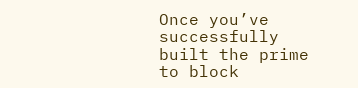Once you’ve successfully built the prime to block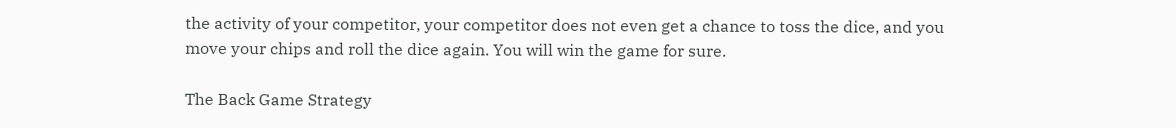the activity of your competitor, your competitor does not even get a chance to toss the dice, and you move your chips and roll the dice again. You will win the game for sure.

The Back Game Strategy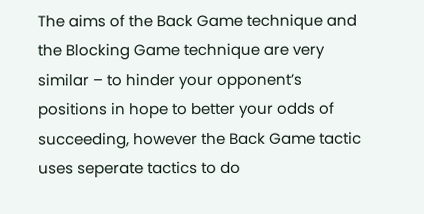The aims of the Back Game technique and the Blocking Game technique are very similar – to hinder your opponent’s positions in hope to better your odds of succeeding, however the Back Game tactic uses seperate tactics to do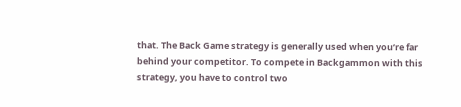that. The Back Game strategy is generally used when you’re far behind your competitor. To compete in Backgammon with this strategy, you have to control two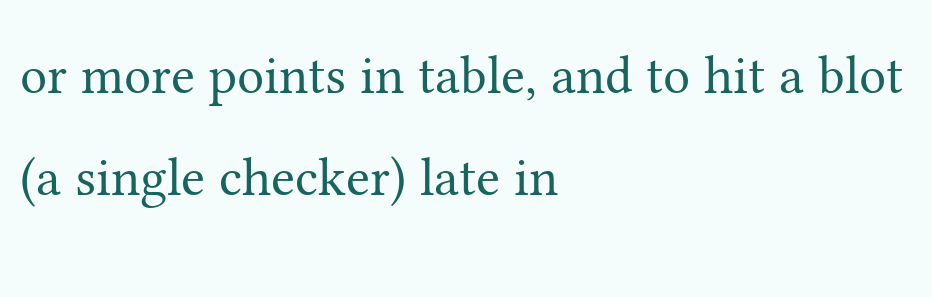or more points in table, and to hit a blot (a single checker) late in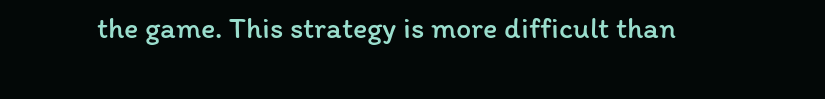the game. This strategy is more difficult than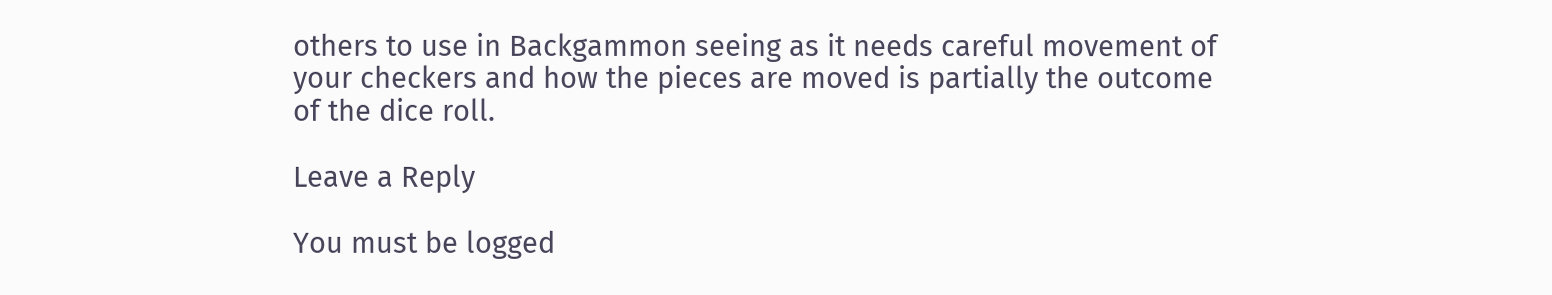others to use in Backgammon seeing as it needs careful movement of your checkers and how the pieces are moved is partially the outcome of the dice roll.

Leave a Reply

You must be logged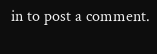in to post a comment.